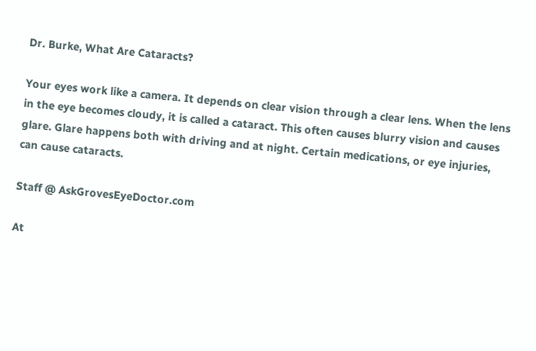Dr. Burke, What Are Cataracts?

Your eyes work like a camera. It depends on clear vision through a clear lens. When the lens in the eye becomes cloudy, it is called a cataract. This often causes blurry vision and causes glare. Glare happens both with driving and at night. Certain medications, or eye injuries, can cause cataracts.

Staff @ AskGrovesEyeDoctor.com

At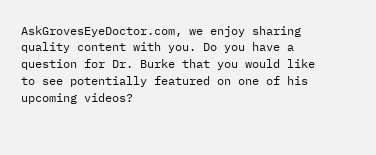AskGrovesEyeDoctor.com, we enjoy sharing quality content with you. Do you have a question for Dr. Burke that you would like to see potentially featured on one of his upcoming videos?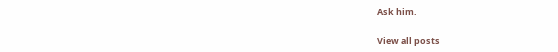Ask him.

View all posts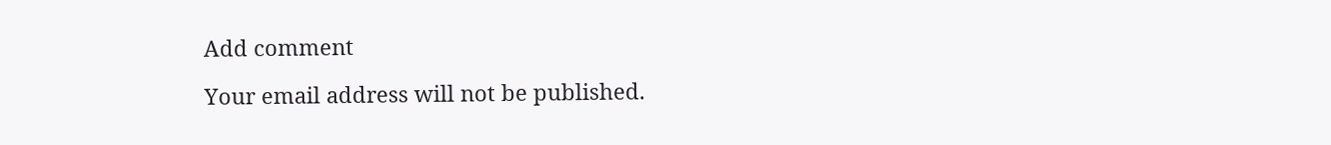Add comment

Your email address will not be published.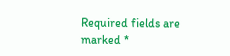Required fields are marked *